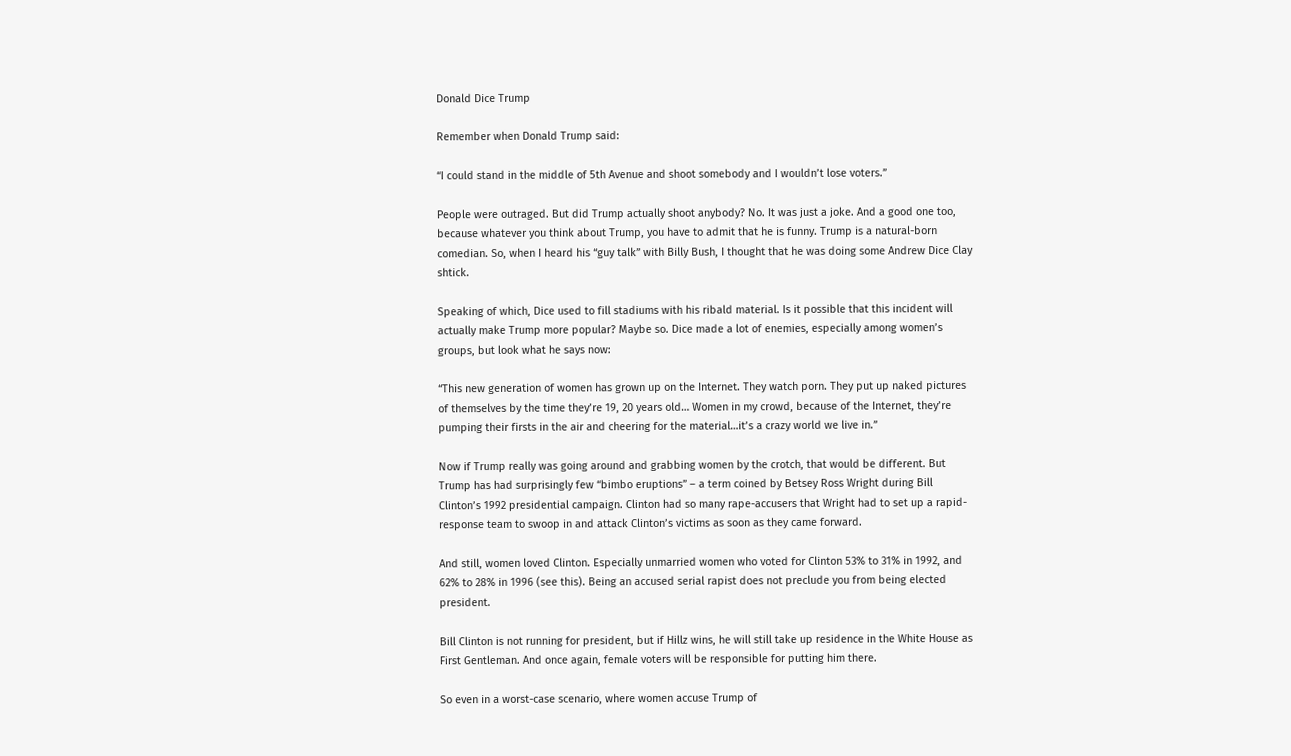Donald Dice Trump

Remember when Donald Trump said:

“I could stand in the middle of 5th Avenue and shoot somebody and I wouldn’t lose voters.”

People were outraged. But did Trump actually shoot anybody? No. It was just a joke. And a good one too, because whatever you think about Trump, you have to admit that he is funny. Trump is a natural-born comedian. So, when I heard his “guy talk” with Billy Bush, I thought that he was doing some Andrew Dice Clay shtick.

Speaking of which, Dice used to fill stadiums with his ribald material. Is it possible that this incident will actually make Trump more popular? Maybe so. Dice made a lot of enemies, especially among women’s groups, but look what he says now:

“This new generation of women has grown up on the Internet. They watch porn. They put up naked pictures of themselves by the time they’re 19, 20 years old… Women in my crowd, because of the Internet, they’re pumping their firsts in the air and cheering for the material…it’s a crazy world we live in.”

Now if Trump really was going around and grabbing women by the crotch, that would be different. But Trump has had surprisingly few “bimbo eruptions” – a term coined by Betsey Ross Wright during Bill Clinton’s 1992 presidential campaign. Clinton had so many rape-accusers that Wright had to set up a rapid-response team to swoop in and attack Clinton’s victims as soon as they came forward.

And still, women loved Clinton. Especially unmarried women who voted for Clinton 53% to 31% in 1992, and 62% to 28% in 1996 (see this). Being an accused serial rapist does not preclude you from being elected president.

Bill Clinton is not running for president, but if Hillz wins, he will still take up residence in the White House as First Gentleman. And once again, female voters will be responsible for putting him there.

So even in a worst-case scenario, where women accuse Trump of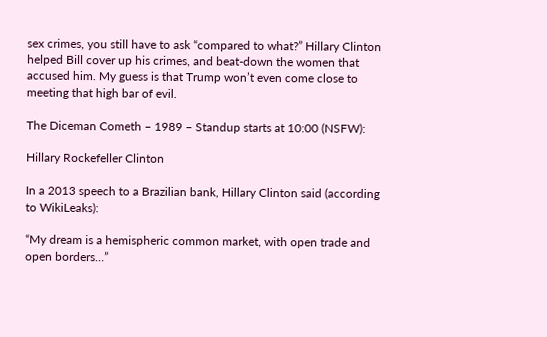sex crimes, you still have to ask “compared to what?” Hillary Clinton helped Bill cover up his crimes, and beat-down the women that accused him. My guess is that Trump won’t even come close to meeting that high bar of evil.

The Diceman Cometh – 1989 – Standup starts at 10:00 (NSFW):

Hillary Rockefeller Clinton

In a 2013 speech to a Brazilian bank, Hillary Clinton said (according to WikiLeaks):

“My dream is a hemispheric common market, with open trade and open borders…”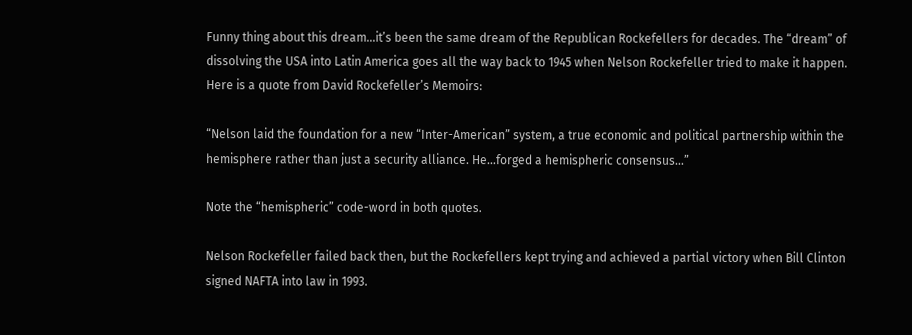Funny thing about this dream…it’s been the same dream of the Republican Rockefellers for decades. The “dream” of dissolving the USA into Latin America goes all the way back to 1945 when Nelson Rockefeller tried to make it happen. Here is a quote from David Rockefeller’s Memoirs:

“Nelson laid the foundation for a new “Inter-American” system, a true economic and political partnership within the hemisphere rather than just a security alliance. He…forged a hemispheric consensus…”

Note the “hemispheric” code-word in both quotes.

Nelson Rockefeller failed back then, but the Rockefellers kept trying and achieved a partial victory when Bill Clinton signed NAFTA into law in 1993.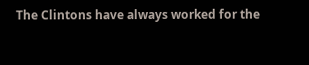The Clintons have always worked for the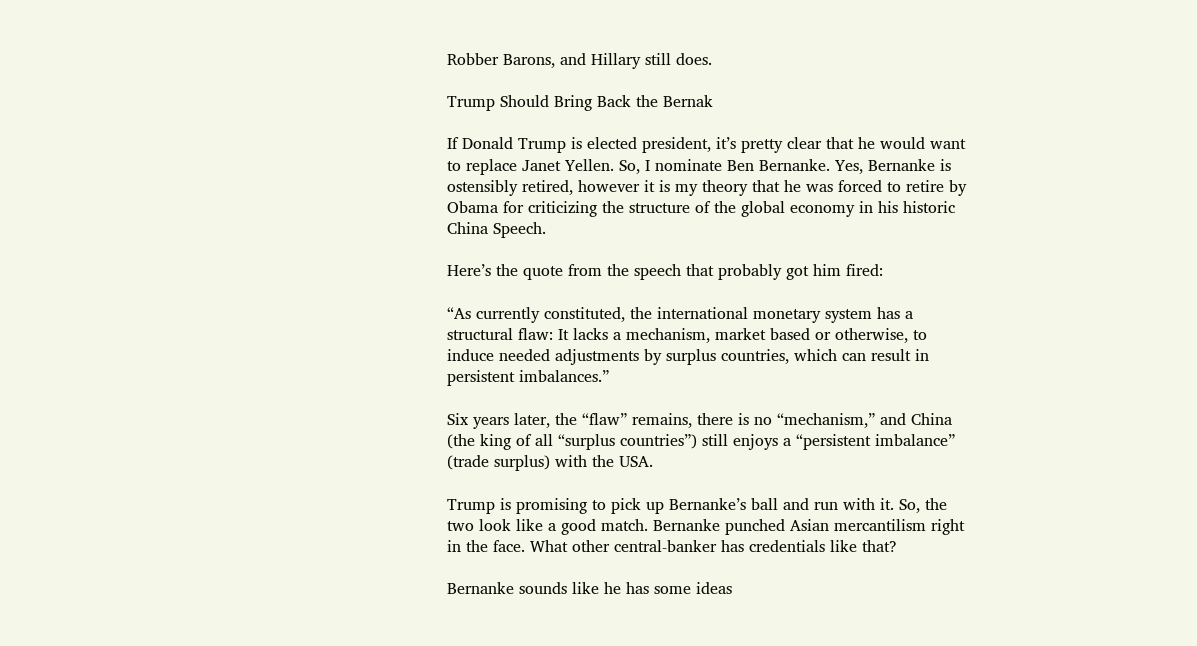Robber Barons, and Hillary still does.

Trump Should Bring Back the Bernak

If Donald Trump is elected president, it’s pretty clear that he would want to replace Janet Yellen. So, I nominate Ben Bernanke. Yes, Bernanke is ostensibly retired, however it is my theory that he was forced to retire by Obama for criticizing the structure of the global economy in his historic China Speech.

Here’s the quote from the speech that probably got him fired:

“As currently constituted, the international monetary system has a structural flaw: It lacks a mechanism, market based or otherwise, to induce needed adjustments by surplus countries, which can result in persistent imbalances.”

Six years later, the “flaw” remains, there is no “mechanism,” and China (the king of all “surplus countries”) still enjoys a “persistent imbalance” (trade surplus) with the USA.

Trump is promising to pick up Bernanke’s ball and run with it. So, the two look like a good match. Bernanke punched Asian mercantilism right in the face. What other central-banker has credentials like that?

Bernanke sounds like he has some ideas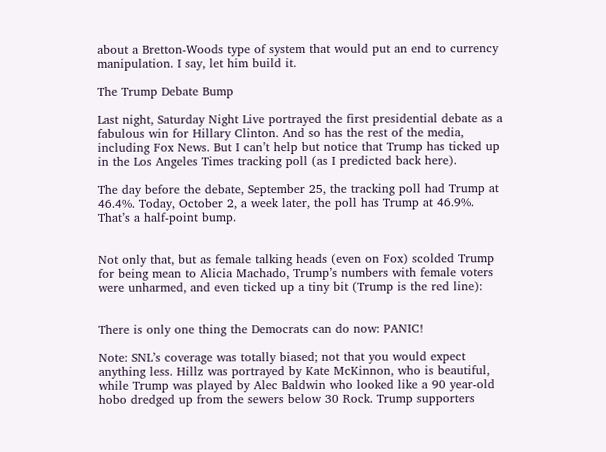about a Bretton-Woods type of system that would put an end to currency manipulation. I say, let him build it.

The Trump Debate Bump

Last night, Saturday Night Live portrayed the first presidential debate as a fabulous win for Hillary Clinton. And so has the rest of the media, including Fox News. But I can’t help but notice that Trump has ticked up in the Los Angeles Times tracking poll (as I predicted back here).

The day before the debate, September 25, the tracking poll had Trump at 46.4%. Today, October 2, a week later, the poll has Trump at 46.9%. That’s a half-point bump.


Not only that, but as female talking heads (even on Fox) scolded Trump for being mean to Alicia Machado, Trump’s numbers with female voters were unharmed, and even ticked up a tiny bit (Trump is the red line):


There is only one thing the Democrats can do now: PANIC!

Note: SNL’s coverage was totally biased; not that you would expect anything less. Hillz was portrayed by Kate McKinnon, who is beautiful, while Trump was played by Alec Baldwin who looked like a 90 year-old hobo dredged up from the sewers below 30 Rock. Trump supporters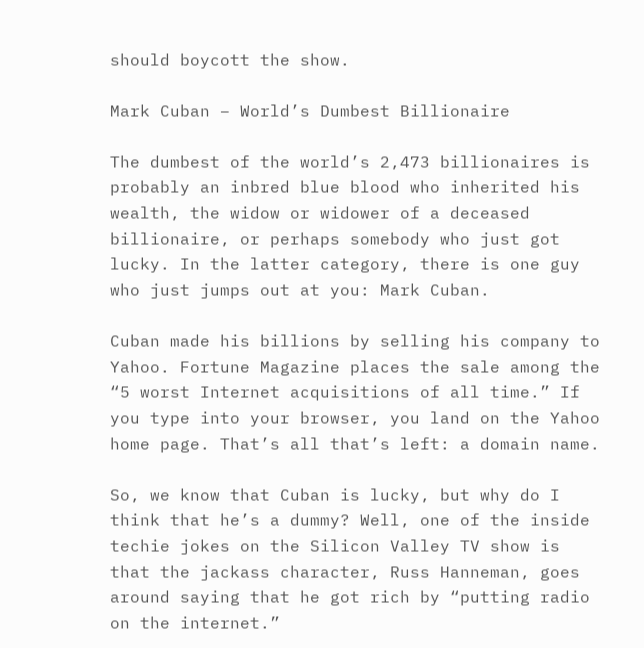should boycott the show.

Mark Cuban – World’s Dumbest Billionaire

The dumbest of the world’s 2,473 billionaires is probably an inbred blue blood who inherited his wealth, the widow or widower of a deceased billionaire, or perhaps somebody who just got lucky. In the latter category, there is one guy who just jumps out at you: Mark Cuban.

Cuban made his billions by selling his company to Yahoo. Fortune Magazine places the sale among the “5 worst Internet acquisitions of all time.” If you type into your browser, you land on the Yahoo home page. That’s all that’s left: a domain name.

So, we know that Cuban is lucky, but why do I think that he’s a dummy? Well, one of the inside techie jokes on the Silicon Valley TV show is that the jackass character, Russ Hanneman, goes around saying that he got rich by “putting radio on the internet.”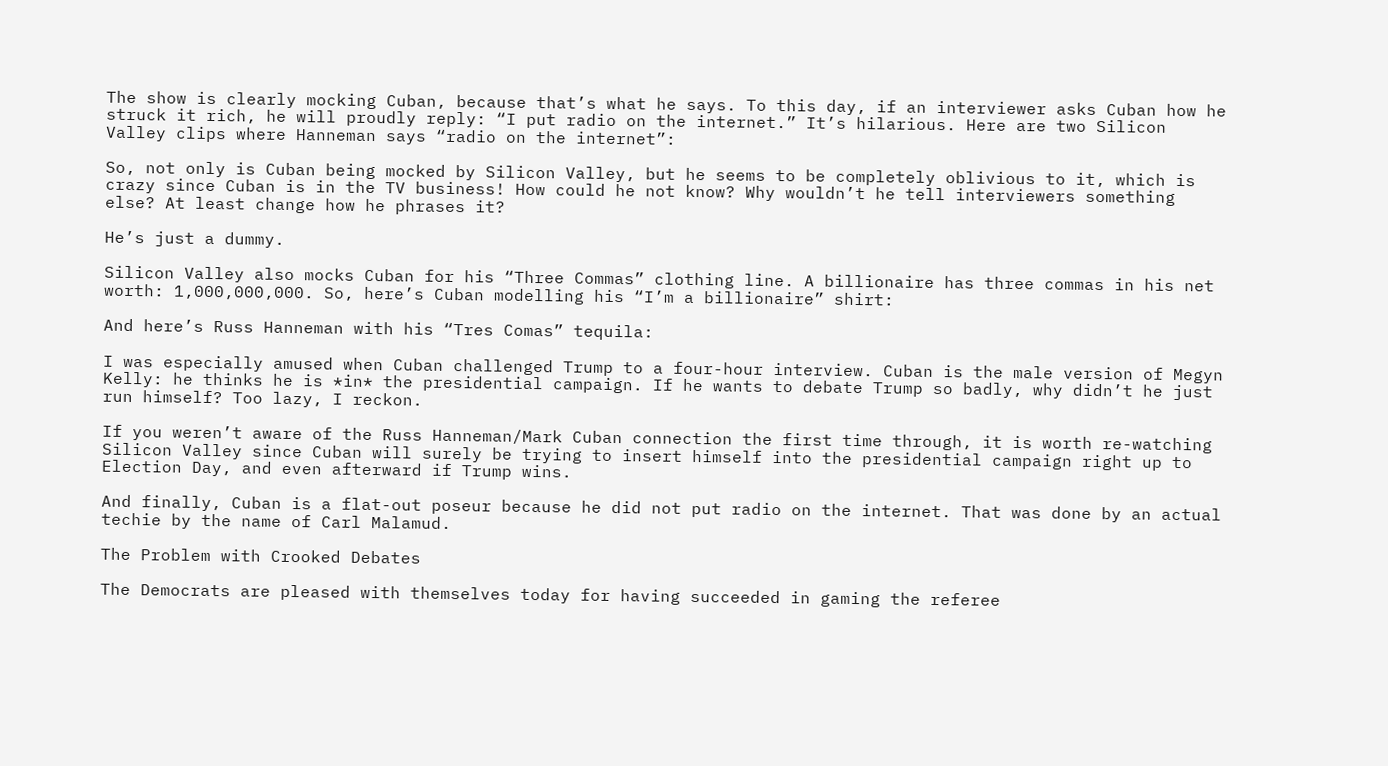The show is clearly mocking Cuban, because that’s what he says. To this day, if an interviewer asks Cuban how he struck it rich, he will proudly reply: “I put radio on the internet.” It’s hilarious. Here are two Silicon Valley clips where Hanneman says “radio on the internet”:

So, not only is Cuban being mocked by Silicon Valley, but he seems to be completely oblivious to it, which is crazy since Cuban is in the TV business! How could he not know? Why wouldn’t he tell interviewers something else? At least change how he phrases it?

He’s just a dummy.

Silicon Valley also mocks Cuban for his “Three Commas” clothing line. A billionaire has three commas in his net worth: 1,000,000,000. So, here’s Cuban modelling his “I’m a billionaire” shirt:

And here’s Russ Hanneman with his “Tres Comas” tequila:

I was especially amused when Cuban challenged Trump to a four-hour interview. Cuban is the male version of Megyn Kelly: he thinks he is *in* the presidential campaign. If he wants to debate Trump so badly, why didn’t he just run himself? Too lazy, I reckon.

If you weren’t aware of the Russ Hanneman/Mark Cuban connection the first time through, it is worth re-watching Silicon Valley since Cuban will surely be trying to insert himself into the presidential campaign right up to Election Day, and even afterward if Trump wins.

And finally, Cuban is a flat-out poseur because he did not put radio on the internet. That was done by an actual techie by the name of Carl Malamud.

The Problem with Crooked Debates

The Democrats are pleased with themselves today for having succeeded in gaming the referee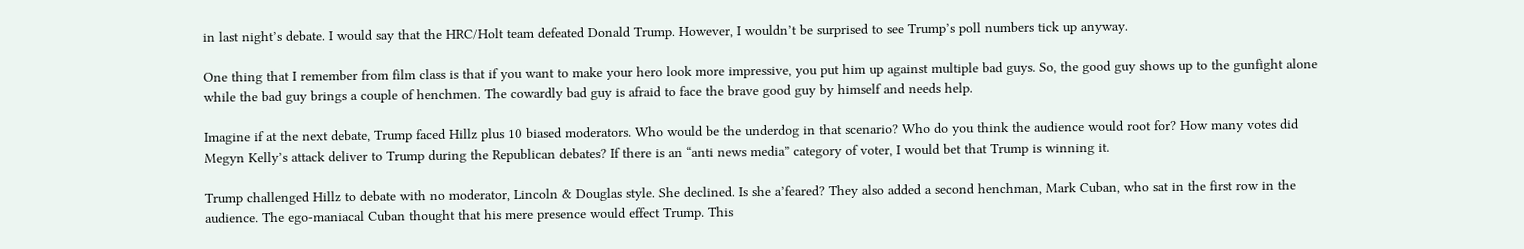in last night’s debate. I would say that the HRC/Holt team defeated Donald Trump. However, I wouldn’t be surprised to see Trump’s poll numbers tick up anyway.

One thing that I remember from film class is that if you want to make your hero look more impressive, you put him up against multiple bad guys. So, the good guy shows up to the gunfight alone while the bad guy brings a couple of henchmen. The cowardly bad guy is afraid to face the brave good guy by himself and needs help.

Imagine if at the next debate, Trump faced Hillz plus 10 biased moderators. Who would be the underdog in that scenario? Who do you think the audience would root for? How many votes did Megyn Kelly’s attack deliver to Trump during the Republican debates? If there is an “anti news media” category of voter, I would bet that Trump is winning it.

Trump challenged Hillz to debate with no moderator, Lincoln & Douglas style. She declined. Is she a’feared? They also added a second henchman, Mark Cuban, who sat in the first row in the audience. The ego-maniacal Cuban thought that his mere presence would effect Trump. This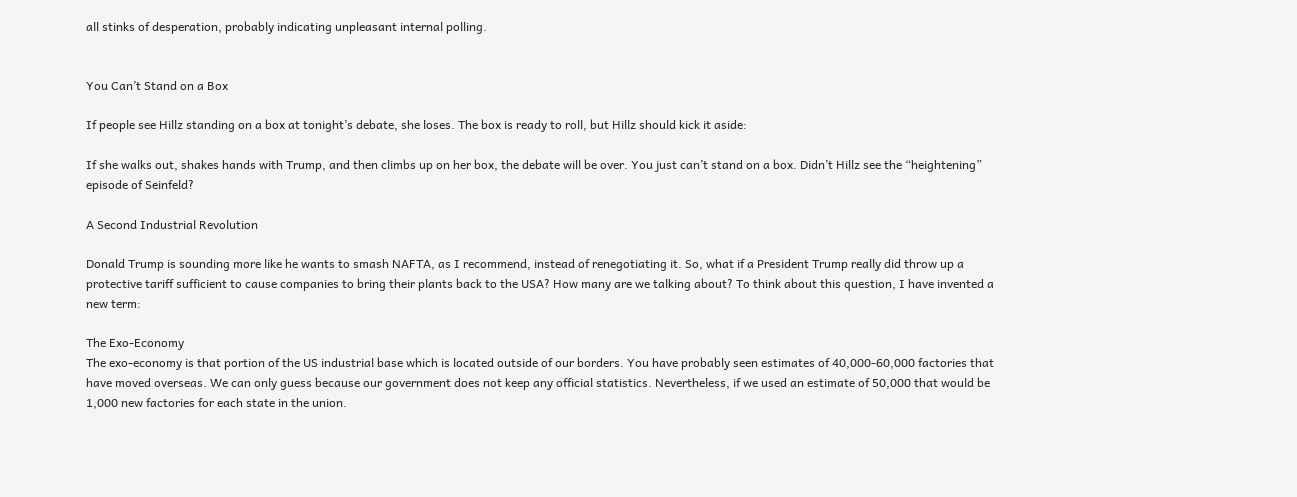all stinks of desperation, probably indicating unpleasant internal polling.


You Can’t Stand on a Box

If people see Hillz standing on a box at tonight’s debate, she loses. The box is ready to roll, but Hillz should kick it aside:

If she walks out, shakes hands with Trump, and then climbs up on her box, the debate will be over. You just can’t stand on a box. Didn’t Hillz see the “heightening” episode of Seinfeld?

A Second Industrial Revolution

Donald Trump is sounding more like he wants to smash NAFTA, as I recommend, instead of renegotiating it. So, what if a President Trump really did throw up a protective tariff sufficient to cause companies to bring their plants back to the USA? How many are we talking about? To think about this question, I have invented a new term:

The Exo-Economy
The exo-economy is that portion of the US industrial base which is located outside of our borders. You have probably seen estimates of 40,000-60,000 factories that have moved overseas. We can only guess because our government does not keep any official statistics. Nevertheless, if we used an estimate of 50,000 that would be 1,000 new factories for each state in the union.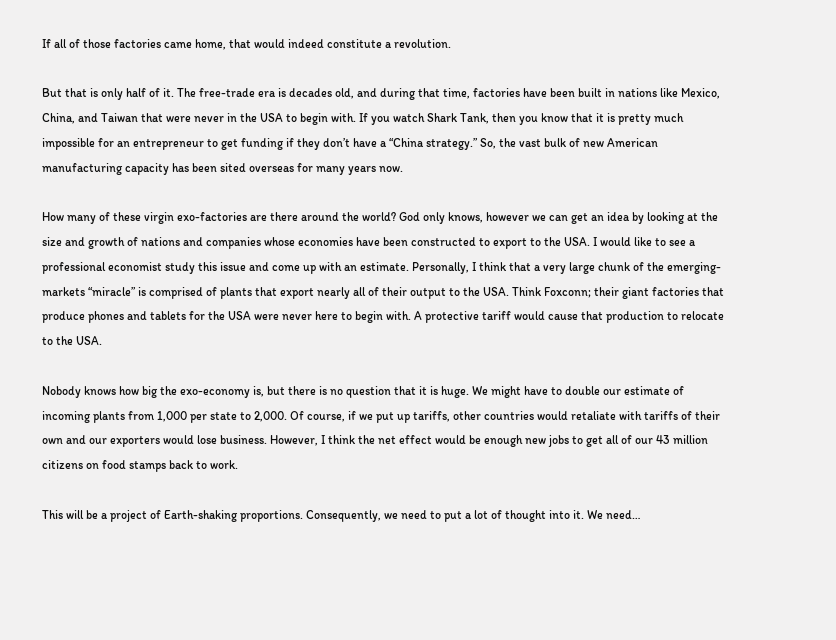If all of those factories came home, that would indeed constitute a revolution.

But that is only half of it. The free-trade era is decades old, and during that time, factories have been built in nations like Mexico, China, and Taiwan that were never in the USA to begin with. If you watch Shark Tank, then you know that it is pretty much impossible for an entrepreneur to get funding if they don’t have a “China strategy.” So, the vast bulk of new American manufacturing capacity has been sited overseas for many years now.

How many of these virgin exo-factories are there around the world? God only knows, however we can get an idea by looking at the size and growth of nations and companies whose economies have been constructed to export to the USA. I would like to see a professional economist study this issue and come up with an estimate. Personally, I think that a very large chunk of the emerging-markets “miracle” is comprised of plants that export nearly all of their output to the USA. Think Foxconn; their giant factories that produce phones and tablets for the USA were never here to begin with. A protective tariff would cause that production to relocate to the USA.

Nobody knows how big the exo-economy is, but there is no question that it is huge. We might have to double our estimate of incoming plants from 1,000 per state to 2,000. Of course, if we put up tariffs, other countries would retaliate with tariffs of their own and our exporters would lose business. However, I think the net effect would be enough new jobs to get all of our 43 million citizens on food stamps back to work.

This will be a project of Earth-shaking proportions. Consequently, we need to put a lot of thought into it. We need…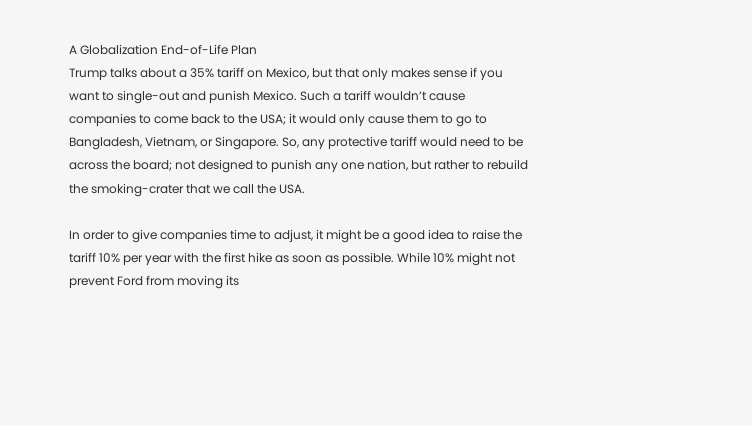A Globalization End-of-Life Plan
Trump talks about a 35% tariff on Mexico, but that only makes sense if you want to single-out and punish Mexico. Such a tariff wouldn’t cause companies to come back to the USA; it would only cause them to go to Bangladesh, Vietnam, or Singapore. So, any protective tariff would need to be across the board; not designed to punish any one nation, but rather to rebuild the smoking-crater that we call the USA.

In order to give companies time to adjust, it might be a good idea to raise the tariff 10% per year with the first hike as soon as possible. While 10% might not prevent Ford from moving its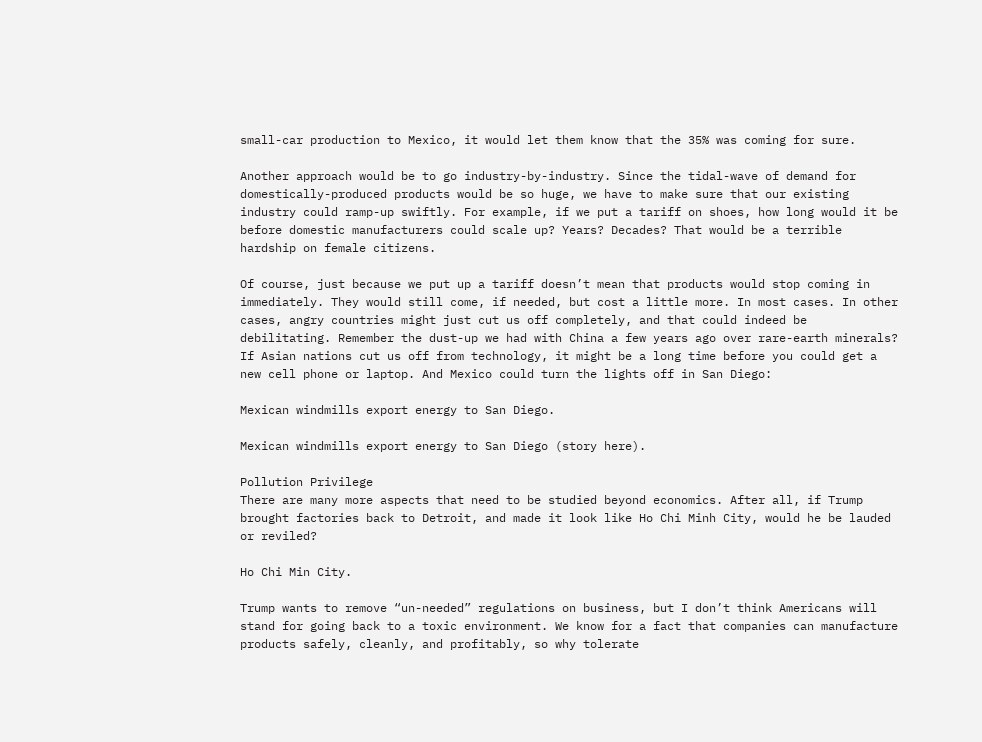small-car production to Mexico, it would let them know that the 35% was coming for sure.

Another approach would be to go industry-by-industry. Since the tidal-wave of demand for domestically-produced products would be so huge, we have to make sure that our existing industry could ramp-up swiftly. For example, if we put a tariff on shoes, how long would it be before domestic manufacturers could scale up? Years? Decades? That would be a terrible hardship on female citizens.

Of course, just because we put up a tariff doesn’t mean that products would stop coming in immediately. They would still come, if needed, but cost a little more. In most cases. In other cases, angry countries might just cut us off completely, and that could indeed be debilitating. Remember the dust-up we had with China a few years ago over rare-earth minerals? If Asian nations cut us off from technology, it might be a long time before you could get a new cell phone or laptop. And Mexico could turn the lights off in San Diego:

Mexican windmills export energy to San Diego.

Mexican windmills export energy to San Diego (story here).

Pollution Privilege
There are many more aspects that need to be studied beyond economics. After all, if Trump brought factories back to Detroit, and made it look like Ho Chi Minh City, would he be lauded or reviled?

Ho Chi Min City.

Trump wants to remove “un-needed” regulations on business, but I don’t think Americans will stand for going back to a toxic environment. We know for a fact that companies can manufacture products safely, cleanly, and profitably, so why tolerate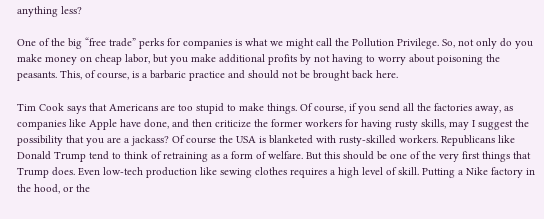anything less?

One of the big “free trade” perks for companies is what we might call the Pollution Privilege. So, not only do you make money on cheap labor, but you make additional profits by not having to worry about poisoning the peasants. This, of course, is a barbaric practice and should not be brought back here.

Tim Cook says that Americans are too stupid to make things. Of course, if you send all the factories away, as companies like Apple have done, and then criticize the former workers for having rusty skills, may I suggest the possibility that you are a jackass? Of course the USA is blanketed with rusty-skilled workers. Republicans like Donald Trump tend to think of retraining as a form of welfare. But this should be one of the very first things that Trump does. Even low-tech production like sewing clothes requires a high level of skill. Putting a Nike factory in the hood, or the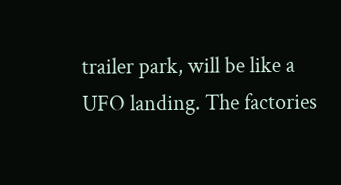trailer park, will be like a UFO landing. The factories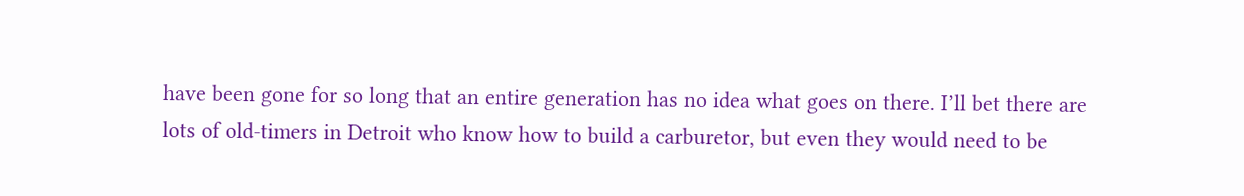have been gone for so long that an entire generation has no idea what goes on there. I’ll bet there are lots of old-timers in Detroit who know how to build a carburetor, but even they would need to be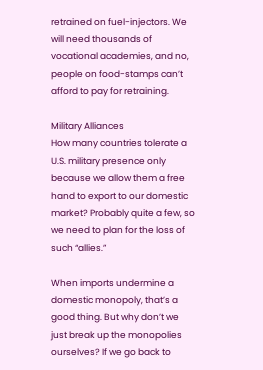retrained on fuel-injectors. We will need thousands of vocational academies, and no, people on food-stamps can’t afford to pay for retraining.

Military Alliances
How many countries tolerate a U.S. military presence only because we allow them a free hand to export to our domestic market? Probably quite a few, so we need to plan for the loss of such “allies.”

When imports undermine a domestic monopoly, that’s a good thing. But why don’t we just break up the monopolies ourselves? If we go back to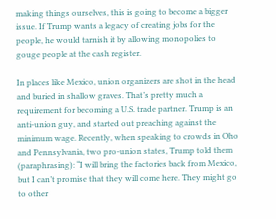making things ourselves, this is going to become a bigger issue. If Trump wants a legacy of creating jobs for the people, he would tarnish it by allowing monopolies to gouge people at the cash register.

In places like Mexico, union organizers are shot in the head and buried in shallow graves. That’s pretty much a requirement for becoming a U.S. trade partner. Trump is an anti-union guy, and started out preaching against the minimum wage. Recently, when speaking to crowds in Oho and Pennsylvania, two pro-union states, Trump told them (paraphrasing): “I will bring the factories back from Mexico, but I can’t promise that they will come here. They might go to other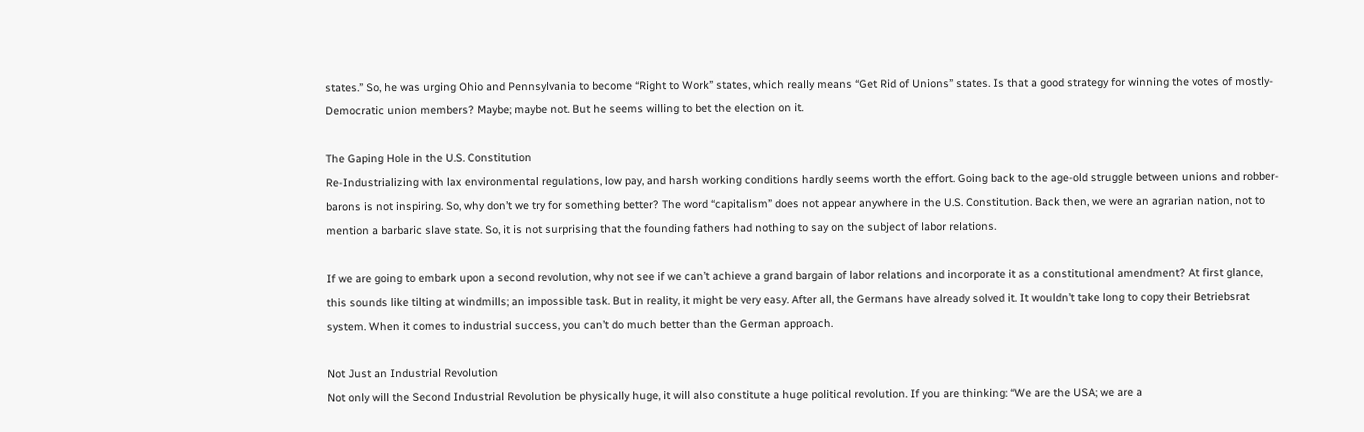states.” So, he was urging Ohio and Pennsylvania to become “Right to Work” states, which really means “Get Rid of Unions” states. Is that a good strategy for winning the votes of mostly-Democratic union members? Maybe; maybe not. But he seems willing to bet the election on it.

The Gaping Hole in the U.S. Constitution
Re-Industrializing with lax environmental regulations, low pay, and harsh working conditions hardly seems worth the effort. Going back to the age-old struggle between unions and robber-barons is not inspiring. So, why don’t we try for something better? The word “capitalism” does not appear anywhere in the U.S. Constitution. Back then, we were an agrarian nation, not to mention a barbaric slave state. So, it is not surprising that the founding fathers had nothing to say on the subject of labor relations.

If we are going to embark upon a second revolution, why not see if we can’t achieve a grand bargain of labor relations and incorporate it as a constitutional amendment? At first glance, this sounds like tilting at windmills; an impossible task. But in reality, it might be very easy. After all, the Germans have already solved it. It wouldn’t take long to copy their Betriebsrat system. When it comes to industrial success, you can’t do much better than the German approach.

Not Just an Industrial Revolution
Not only will the Second Industrial Revolution be physically huge, it will also constitute a huge political revolution. If you are thinking: “We are the USA; we are a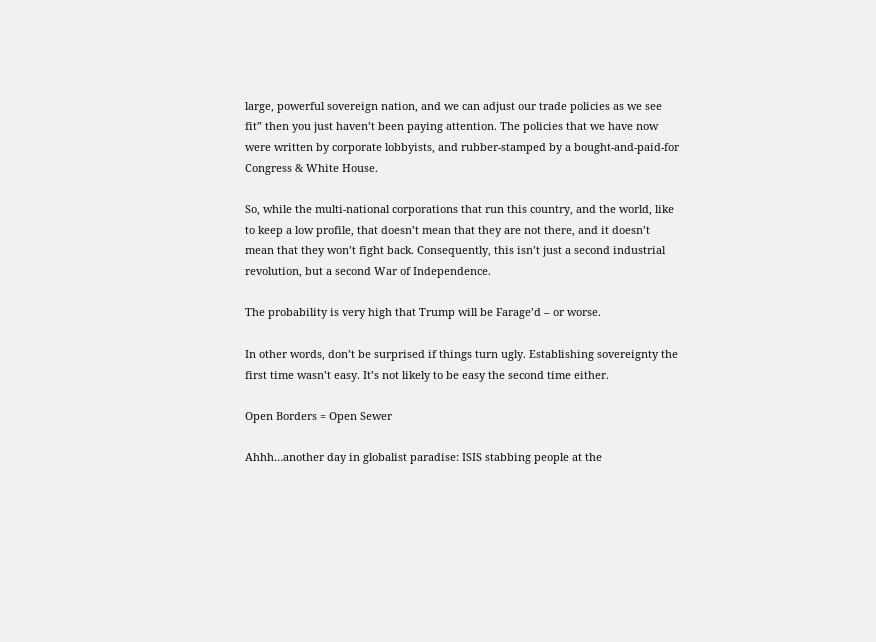large, powerful sovereign nation, and we can adjust our trade policies as we see fit” then you just haven’t been paying attention. The policies that we have now were written by corporate lobbyists, and rubber-stamped by a bought-and-paid-for Congress & White House.

So, while the multi-national corporations that run this country, and the world, like to keep a low profile, that doesn’t mean that they are not there, and it doesn’t mean that they won’t fight back. Consequently, this isn’t just a second industrial revolution, but a second War of Independence.

The probability is very high that Trump will be Farage’d – or worse.

In other words, don’t be surprised if things turn ugly. Establishing sovereignty the first time wasn’t easy. It’s not likely to be easy the second time either.

Open Borders = Open Sewer

Ahhh…another day in globalist paradise: ISIS stabbing people at the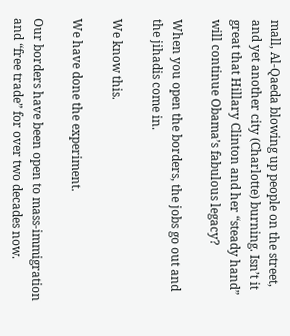mall, Al-Qaeda blowing up people on the street, and yet another city (Charlotte) burning. Isn’t it great that Hillary Clinton and her “steady hand” will continue Obama’s fabulous legacy?

When you open the borders, the jobs go out and the jihadis come in.

We know this.

We have done the experiment.

Our borders have been open to mass-immigration and “free trade” for over two decades now.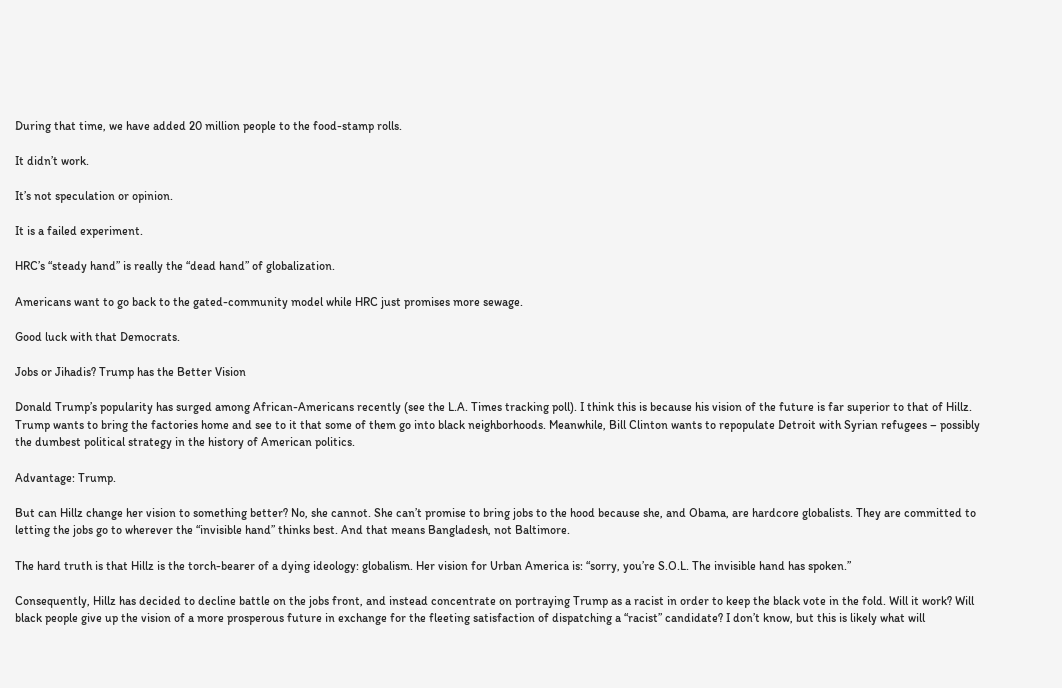During that time, we have added 20 million people to the food-stamp rolls.

It didn’t work.

It’s not speculation or opinion.

It is a failed experiment.

HRC’s “steady hand” is really the “dead hand” of globalization.

Americans want to go back to the gated-community model while HRC just promises more sewage.

Good luck with that Democrats.

Jobs or Jihadis? Trump has the Better Vision

Donald Trump’s popularity has surged among African-Americans recently (see the L.A. Times tracking poll). I think this is because his vision of the future is far superior to that of Hillz. Trump wants to bring the factories home and see to it that some of them go into black neighborhoods. Meanwhile, Bill Clinton wants to repopulate Detroit with Syrian refugees – possibly the dumbest political strategy in the history of American politics.

Advantage: Trump.

But can Hillz change her vision to something better? No, she cannot. She can’t promise to bring jobs to the hood because she, and Obama, are hardcore globalists. They are committed to letting the jobs go to wherever the “invisible hand” thinks best. And that means Bangladesh, not Baltimore.

The hard truth is that Hillz is the torch-bearer of a dying ideology: globalism. Her vision for Urban America is: “sorry, you’re S.O.L. The invisible hand has spoken.”

Consequently, Hillz has decided to decline battle on the jobs front, and instead concentrate on portraying Trump as a racist in order to keep the black vote in the fold. Will it work? Will black people give up the vision of a more prosperous future in exchange for the fleeting satisfaction of dispatching a “racist” candidate? I don’t know, but this is likely what will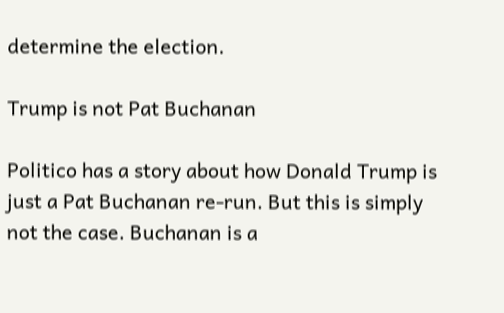determine the election.

Trump is not Pat Buchanan

Politico has a story about how Donald Trump is just a Pat Buchanan re-run. But this is simply not the case. Buchanan is a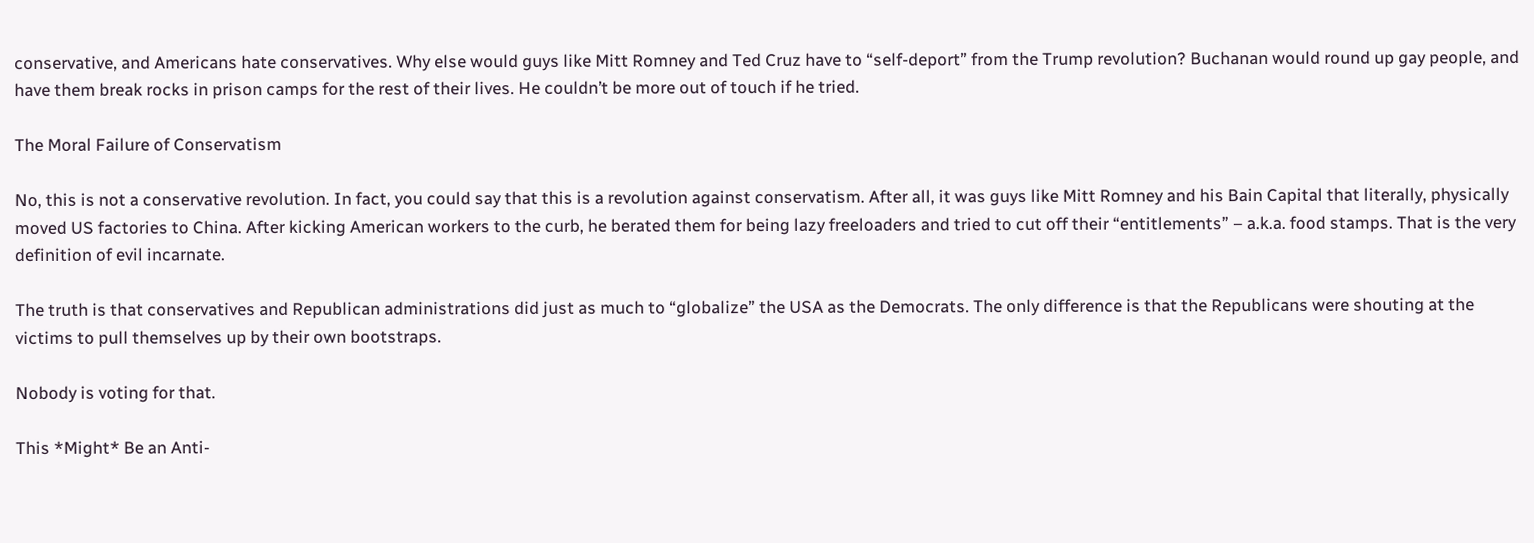conservative, and Americans hate conservatives. Why else would guys like Mitt Romney and Ted Cruz have to “self-deport” from the Trump revolution? Buchanan would round up gay people, and have them break rocks in prison camps for the rest of their lives. He couldn’t be more out of touch if he tried.

The Moral Failure of Conservatism

No, this is not a conservative revolution. In fact, you could say that this is a revolution against conservatism. After all, it was guys like Mitt Romney and his Bain Capital that literally, physically moved US factories to China. After kicking American workers to the curb, he berated them for being lazy freeloaders and tried to cut off their “entitlements” – a.k.a. food stamps. That is the very definition of evil incarnate.

The truth is that conservatives and Republican administrations did just as much to “globalize” the USA as the Democrats. The only difference is that the Republicans were shouting at the victims to pull themselves up by their own bootstraps.

Nobody is voting for that.

This *Might* Be an Anti-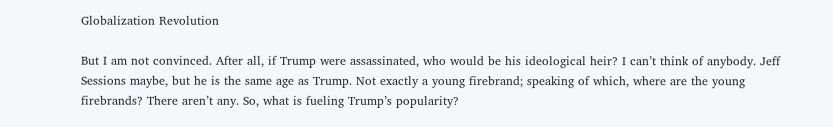Globalization Revolution

But I am not convinced. After all, if Trump were assassinated, who would be his ideological heir? I can’t think of anybody. Jeff Sessions maybe, but he is the same age as Trump. Not exactly a young firebrand; speaking of which, where are the young firebrands? There aren’t any. So, what is fueling Trump’s popularity?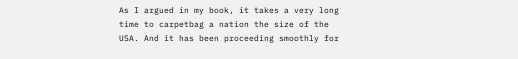As I argued in my book, it takes a very long time to carpetbag a nation the size of the USA. And it has been proceeding smoothly for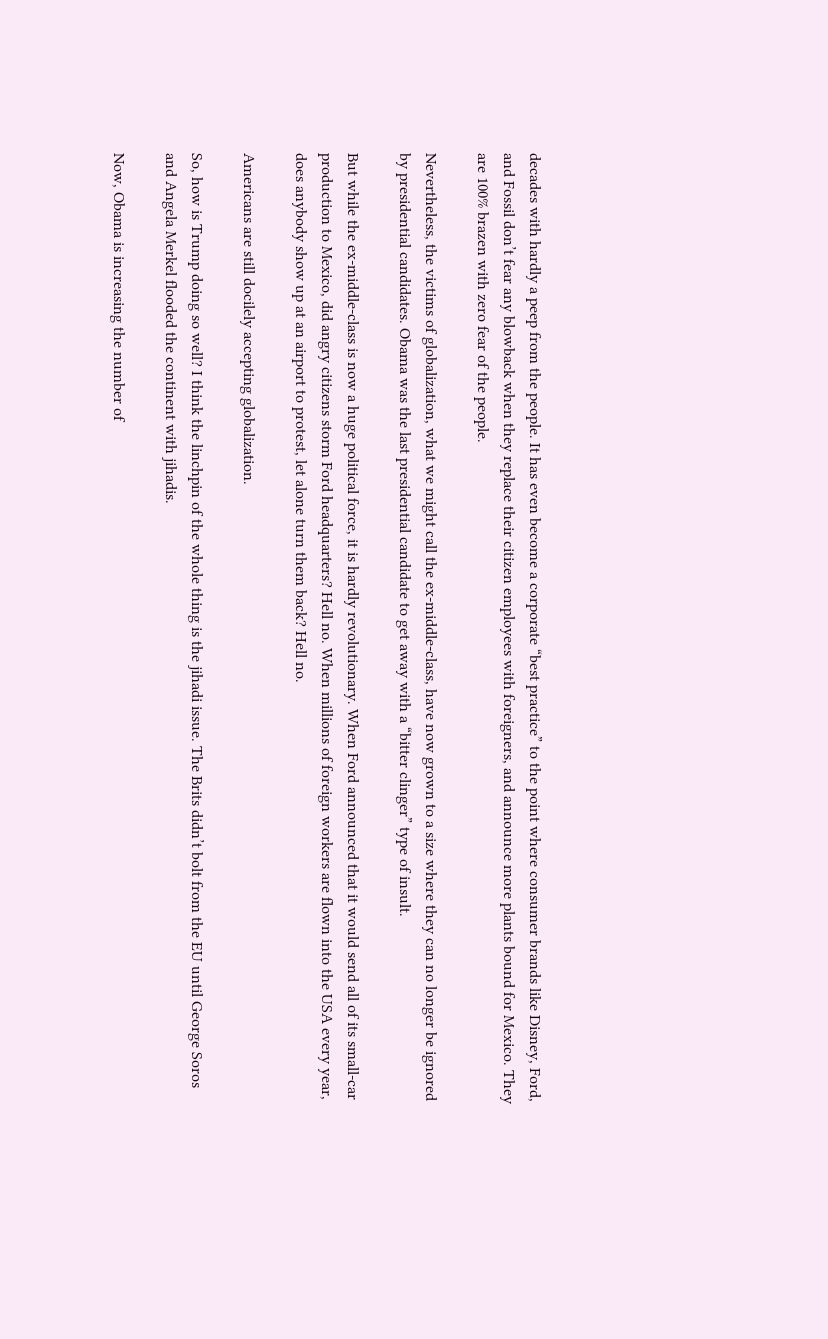decades with hardly a peep from the people. It has even become a corporate “best practice” to the point where consumer brands like Disney, Ford, and Fossil don’t fear any blowback when they replace their citizen employees with foreigners, and announce more plants bound for Mexico. They are 100% brazen with zero fear of the people.

Nevertheless, the victims of globalization, what we might call the ex-middle-class, have now grown to a size where they can no longer be ignored by presidential candidates. Obama was the last presidential candidate to get away with a “bitter clinger” type of insult.

But while the ex-middle-class is now a huge political force, it is hardly revolutionary. When Ford announced that it would send all of its small-car production to Mexico, did angry citizens storm Ford headquarters? Hell no. When millions of foreign workers are flown into the USA every year, does anybody show up at an airport to protest, let alone turn them back? Hell no.

Americans are still docilely accepting globalization.

So, how is Trump doing so well? I think the linchpin of the whole thing is the jihadi issue. The Brits didn’t bolt from the EU until George Soros and Angela Merkel flooded the continent with jihadis.

Now, Obama is increasing the number of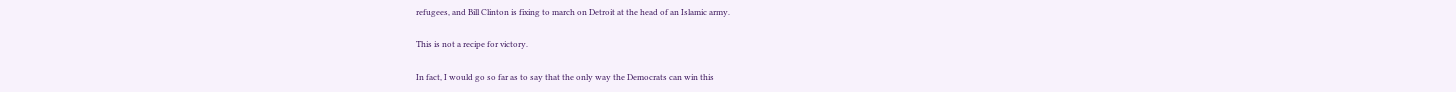refugees, and Bill Clinton is fixing to march on Detroit at the head of an Islamic army.

This is not a recipe for victory.

In fact, I would go so far as to say that the only way the Democrats can win this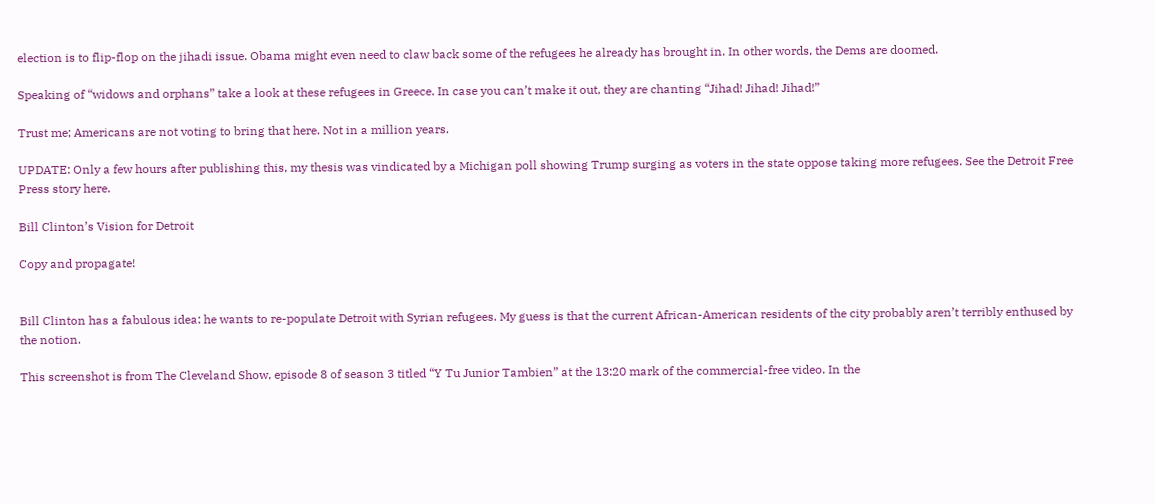election is to flip-flop on the jihadi issue. Obama might even need to claw back some of the refugees he already has brought in. In other words, the Dems are doomed.

Speaking of “widows and orphans” take a look at these refugees in Greece. In case you can’t make it out, they are chanting “Jihad! Jihad! Jihad!”

Trust me; Americans are not voting to bring that here. Not in a million years.

UPDATE: Only a few hours after publishing this, my thesis was vindicated by a Michigan poll showing Trump surging as voters in the state oppose taking more refugees. See the Detroit Free Press story here.

Bill Clinton’s Vision for Detroit

Copy and propagate!


Bill Clinton has a fabulous idea: he wants to re-populate Detroit with Syrian refugees. My guess is that the current African-American residents of the city probably aren’t terribly enthused by the notion.

This screenshot is from The Cleveland Show, episode 8 of season 3 titled “Y Tu Junior Tambien” at the 13:20 mark of the commercial-free video. In the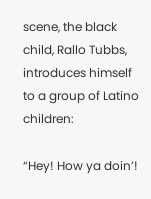scene, the black child, Rallo Tubbs, introduces himself to a group of Latino children:

“Hey! How ya doin’!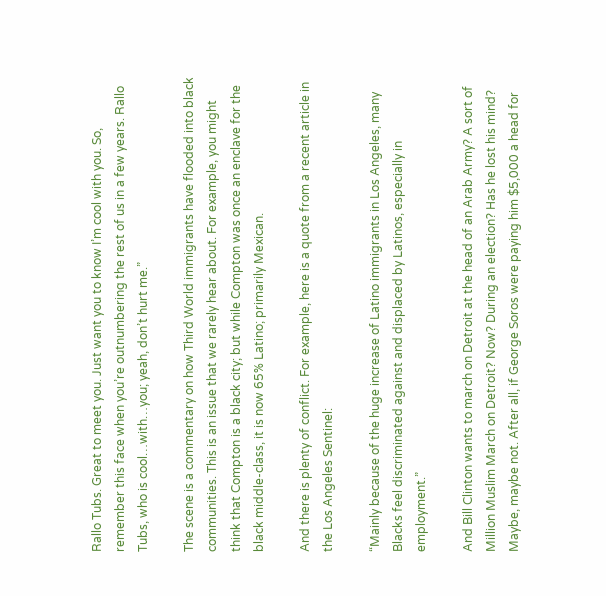Rallo Tubs. Great to meet you. Just want you to know I’m cool with you. So, remember this face when you’re outnumbering the rest of us in a few years. Rallo Tubs, who is cool…with…you; yeah, don’t hurt me.”

The scene is a commentary on how Third World immigrants have flooded into black communities. This is an issue that we rarely hear about. For example, you might think that Compton is a black city; but while Compton was once an enclave for the black middle-class, it is now 65% Latino; primarily Mexican.

And there is plenty of conflict. For example, here is a quote from a recent article in the Los Angeles Sentinel:

“Mainly because of the huge increase of Latino immigrants in Los Angeles, many Blacks feel discriminated against and displaced by Latinos, especially in employment.”

And Bill Clinton wants to march on Detroit at the head of an Arab Army? A sort of Million Muslim March on Detroit? Now? During an election? Has he lost his mind? Maybe, maybe not. After all, if George Soros were paying him $5,000 a head for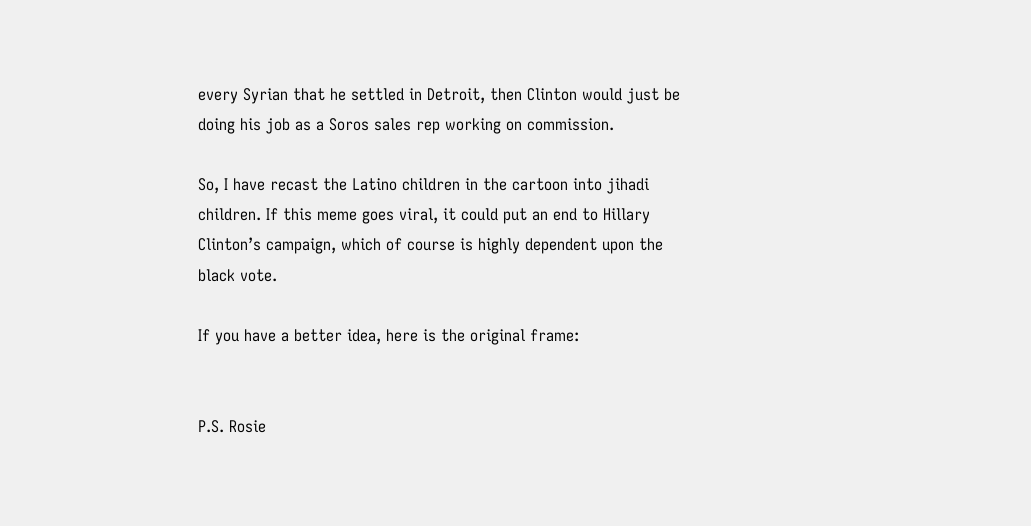every Syrian that he settled in Detroit, then Clinton would just be doing his job as a Soros sales rep working on commission.

So, I have recast the Latino children in the cartoon into jihadi children. If this meme goes viral, it could put an end to Hillary Clinton’s campaign, which of course is highly dependent upon the black vote.

If you have a better idea, here is the original frame:


P.S. Rosie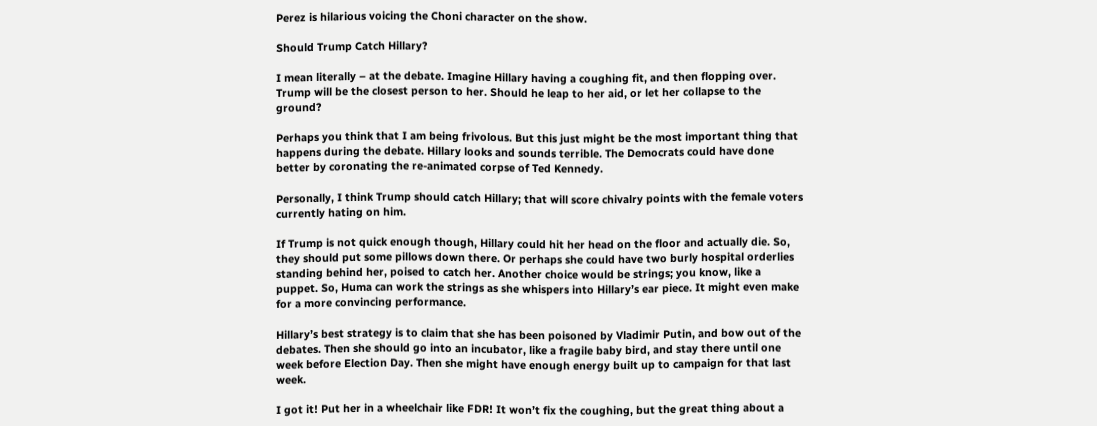Perez is hilarious voicing the Choni character on the show.

Should Trump Catch Hillary?

I mean literally – at the debate. Imagine Hillary having a coughing fit, and then flopping over. Trump will be the closest person to her. Should he leap to her aid, or let her collapse to the ground?

Perhaps you think that I am being frivolous. But this just might be the most important thing that happens during the debate. Hillary looks and sounds terrible. The Democrats could have done better by coronating the re-animated corpse of Ted Kennedy.

Personally, I think Trump should catch Hillary; that will score chivalry points with the female voters currently hating on him.

If Trump is not quick enough though, Hillary could hit her head on the floor and actually die. So, they should put some pillows down there. Or perhaps she could have two burly hospital orderlies standing behind her, poised to catch her. Another choice would be strings; you know, like a puppet. So, Huma can work the strings as she whispers into Hillary’s ear piece. It might even make for a more convincing performance.

Hillary’s best strategy is to claim that she has been poisoned by Vladimir Putin, and bow out of the debates. Then she should go into an incubator, like a fragile baby bird, and stay there until one week before Election Day. Then she might have enough energy built up to campaign for that last week.

I got it! Put her in a wheelchair like FDR! It won’t fix the coughing, but the great thing about a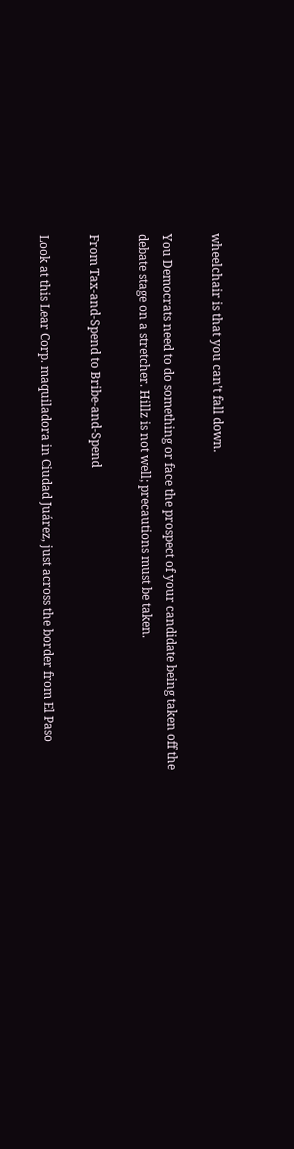wheelchair is that you can’t fall down.

You Democrats need to do something or face the prospect of your candidate being taken off the debate stage on a stretcher. Hillz is not well; precautions must be taken.

From Tax-and-Spend to Bribe-and-Spend

Look at this Lear Corp. maquiladora in Ciudad Juárez, just across the border from El Paso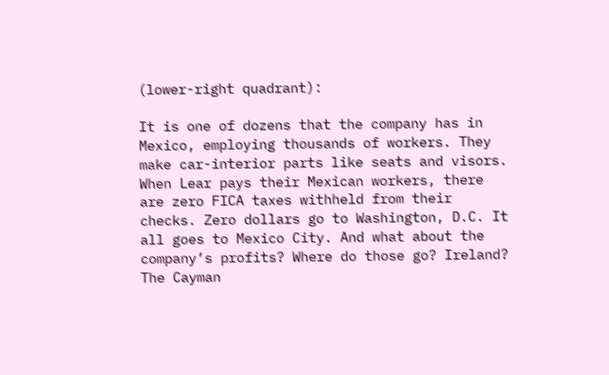(lower-right quadrant):

It is one of dozens that the company has in Mexico, employing thousands of workers. They make car-interior parts like seats and visors. When Lear pays their Mexican workers, there are zero FICA taxes withheld from their checks. Zero dollars go to Washington, D.C. It all goes to Mexico City. And what about the company’s profits? Where do those go? Ireland? The Cayman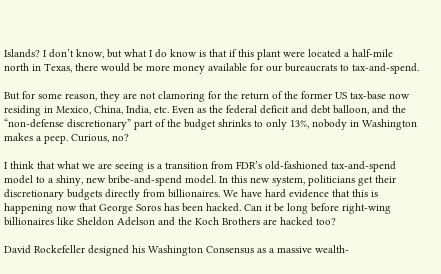Islands? I don’t know, but what I do know is that if this plant were located a half-mile north in Texas, there would be more money available for our bureaucrats to tax-and-spend.

But for some reason, they are not clamoring for the return of the former US tax-base now residing in Mexico, China, India, etc. Even as the federal deficit and debt balloon, and the “non-defense discretionary” part of the budget shrinks to only 13%, nobody in Washington makes a peep. Curious, no?

I think that what we are seeing is a transition from FDR’s old-fashioned tax-and-spend model to a shiny, new bribe-and-spend model. In this new system, politicians get their discretionary budgets directly from billionaires. We have hard evidence that this is happening now that George Soros has been hacked. Can it be long before right-wing billionaires like Sheldon Adelson and the Koch Brothers are hacked too?

David Rockefeller designed his Washington Consensus as a massive wealth-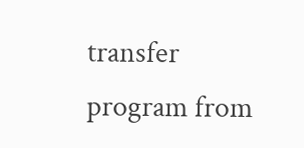transfer program from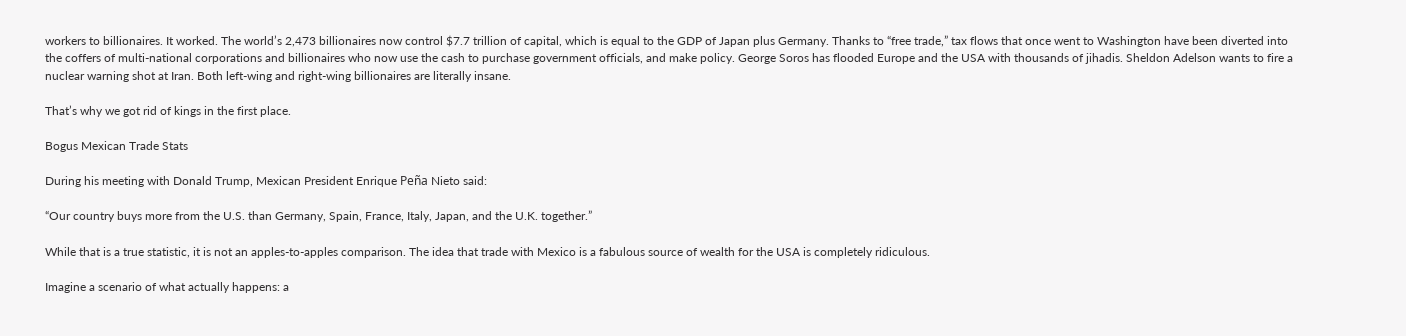workers to billionaires. It worked. The world’s 2,473 billionaires now control $7.7 trillion of capital, which is equal to the GDP of Japan plus Germany. Thanks to “free trade,” tax flows that once went to Washington have been diverted into the coffers of multi-national corporations and billionaires who now use the cash to purchase government officials, and make policy. George Soros has flooded Europe and the USA with thousands of jihadis. Sheldon Adelson wants to fire a nuclear warning shot at Iran. Both left-wing and right-wing billionaires are literally insane.

That’s why we got rid of kings in the first place.

Bogus Mexican Trade Stats

During his meeting with Donald Trump, Mexican President Enrique Peña Nieto said:

“Our country buys more from the U.S. than Germany, Spain, France, Italy, Japan, and the U.K. together.”

While that is a true statistic, it is not an apples-to-apples comparison. The idea that trade with Mexico is a fabulous source of wealth for the USA is completely ridiculous.

Imagine a scenario of what actually happens: a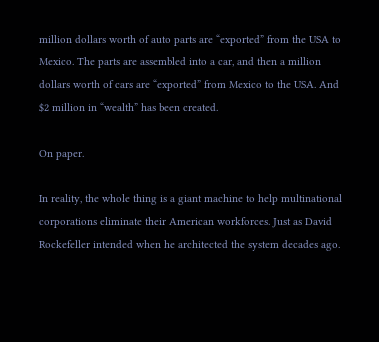million dollars worth of auto parts are “exported” from the USA to Mexico. The parts are assembled into a car, and then a million dollars worth of cars are “exported” from Mexico to the USA. And $2 million in “wealth” has been created.

On paper.

In reality, the whole thing is a giant machine to help multinational corporations eliminate their American workforces. Just as David Rockefeller intended when he architected the system decades ago.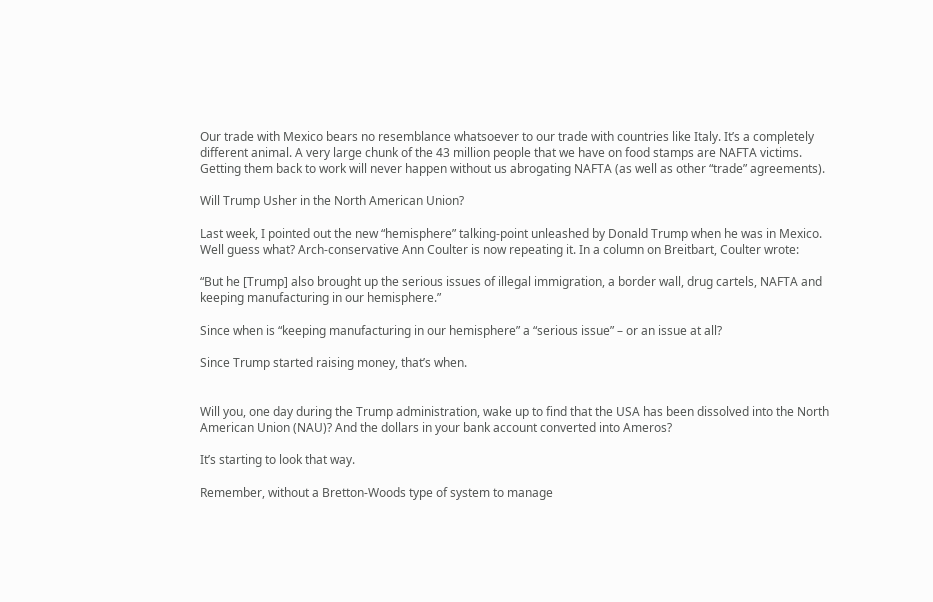Our trade with Mexico bears no resemblance whatsoever to our trade with countries like Italy. It’s a completely different animal. A very large chunk of the 43 million people that we have on food stamps are NAFTA victims. Getting them back to work will never happen without us abrogating NAFTA (as well as other “trade” agreements).

Will Trump Usher in the North American Union?

Last week, I pointed out the new “hemisphere” talking-point unleashed by Donald Trump when he was in Mexico. Well guess what? Arch-conservative Ann Coulter is now repeating it. In a column on Breitbart, Coulter wrote:

“But he [Trump] also brought up the serious issues of illegal immigration, a border wall, drug cartels, NAFTA and keeping manufacturing in our hemisphere.”

Since when is “keeping manufacturing in our hemisphere” a “serious issue” – or an issue at all?

Since Trump started raising money, that’s when.


Will you, one day during the Trump administration, wake up to find that the USA has been dissolved into the North American Union (NAU)? And the dollars in your bank account converted into Ameros?

It’s starting to look that way.

Remember, without a Bretton-Woods type of system to manage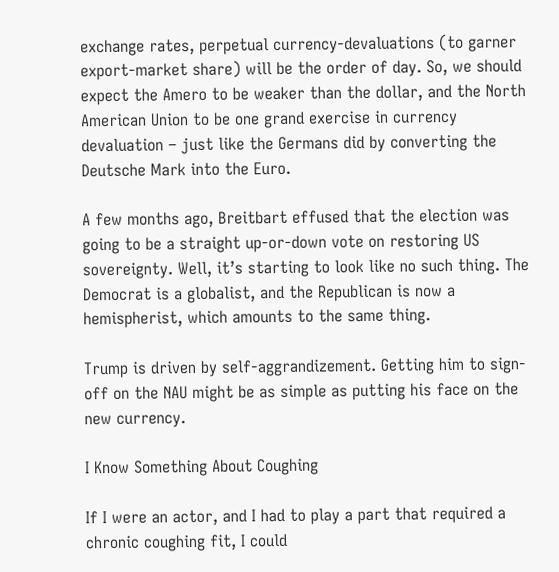exchange rates, perpetual currency-devaluations (to garner export-market share) will be the order of day. So, we should expect the Amero to be weaker than the dollar, and the North American Union to be one grand exercise in currency devaluation – just like the Germans did by converting the Deutsche Mark into the Euro.

A few months ago, Breitbart effused that the election was going to be a straight up-or-down vote on restoring US sovereignty. Well, it’s starting to look like no such thing. The Democrat is a globalist, and the Republican is now a hemispherist, which amounts to the same thing.

Trump is driven by self-aggrandizement. Getting him to sign-off on the NAU might be as simple as putting his face on the new currency.

I Know Something About Coughing

If I were an actor, and I had to play a part that required a chronic coughing fit, I could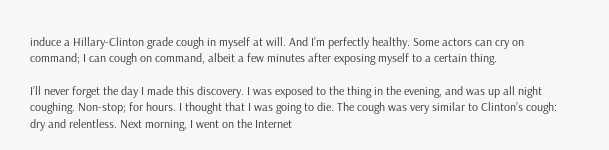induce a Hillary-Clinton grade cough in myself at will. And I’m perfectly healthy. Some actors can cry on command; I can cough on command, albeit a few minutes after exposing myself to a certain thing.

I’ll never forget the day I made this discovery. I was exposed to the thing in the evening, and was up all night coughing. Non-stop; for hours. I thought that I was going to die. The cough was very similar to Clinton’s cough: dry and relentless. Next morning, I went on the Internet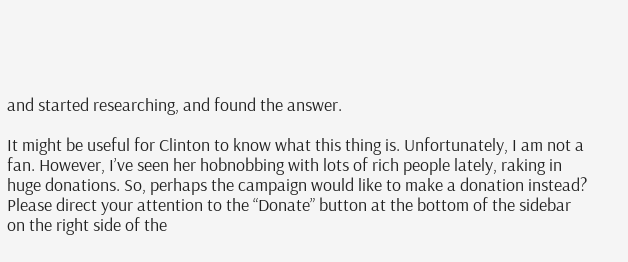and started researching, and found the answer.

It might be useful for Clinton to know what this thing is. Unfortunately, I am not a fan. However, I’ve seen her hobnobbing with lots of rich people lately, raking in huge donations. So, perhaps the campaign would like to make a donation instead? Please direct your attention to the “Donate” button at the bottom of the sidebar on the right side of the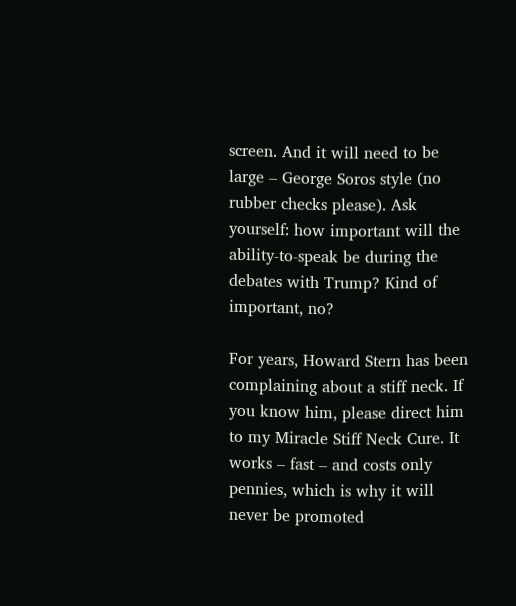screen. And it will need to be large – George Soros style (no rubber checks please). Ask yourself: how important will the ability-to-speak be during the debates with Trump? Kind of important, no?

For years, Howard Stern has been complaining about a stiff neck. If you know him, please direct him to my Miracle Stiff Neck Cure. It works – fast – and costs only pennies, which is why it will never be promoted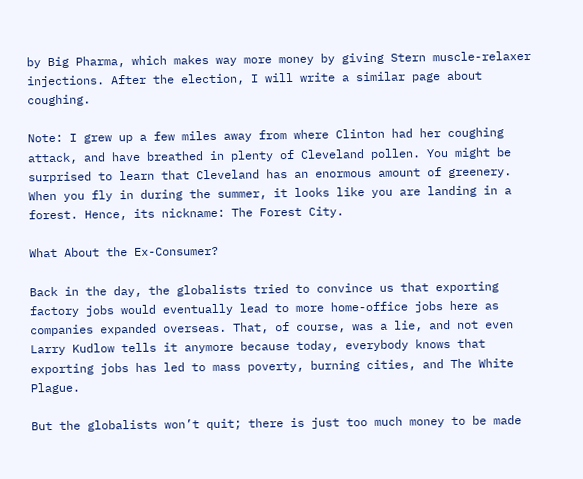by Big Pharma, which makes way more money by giving Stern muscle-relaxer injections. After the election, I will write a similar page about coughing.

Note: I grew up a few miles away from where Clinton had her coughing attack, and have breathed in plenty of Cleveland pollen. You might be surprised to learn that Cleveland has an enormous amount of greenery. When you fly in during the summer, it looks like you are landing in a forest. Hence, its nickname: The Forest City.

What About the Ex-Consumer?

Back in the day, the globalists tried to convince us that exporting factory jobs would eventually lead to more home-office jobs here as companies expanded overseas. That, of course, was a lie, and not even Larry Kudlow tells it anymore because today, everybody knows that exporting jobs has led to mass poverty, burning cities, and The White Plague.

But the globalists won’t quit; there is just too much money to be made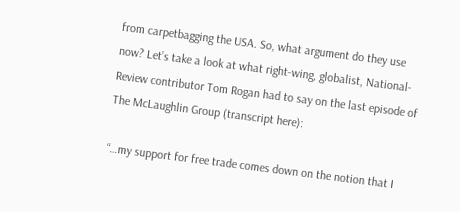from carpetbagging the USA. So, what argument do they use now? Let’s take a look at what right-wing, globalist, National-Review contributor Tom Rogan had to say on the last episode of The McLaughlin Group (transcript here):

“…my support for free trade comes down on the notion that I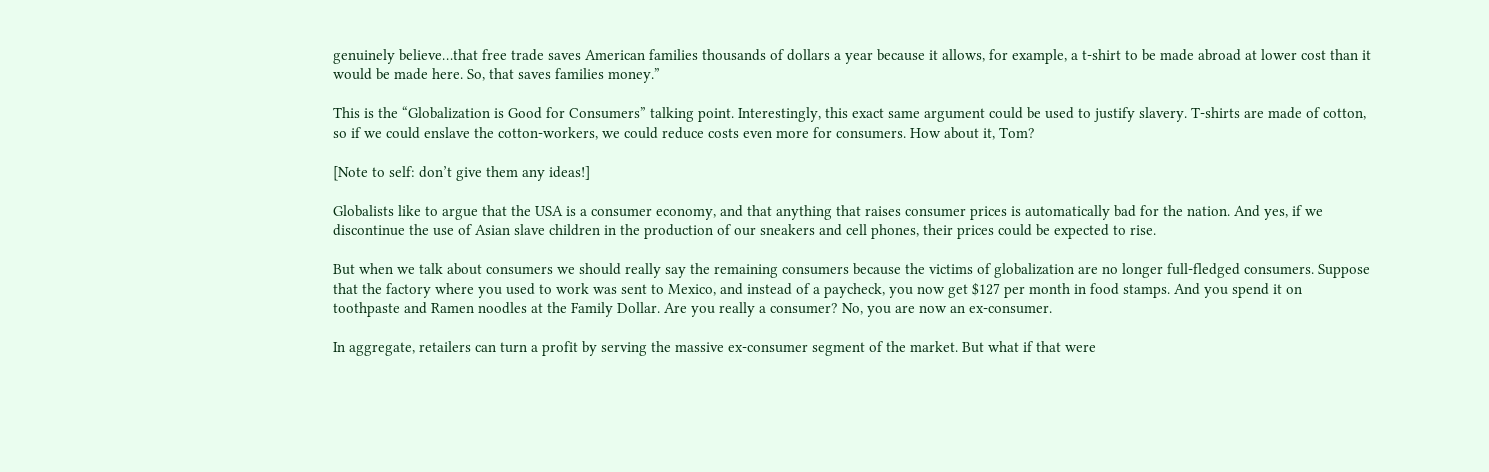genuinely believe…that free trade saves American families thousands of dollars a year because it allows, for example, a t-shirt to be made abroad at lower cost than it would be made here. So, that saves families money.”

This is the “Globalization is Good for Consumers” talking point. Interestingly, this exact same argument could be used to justify slavery. T-shirts are made of cotton, so if we could enslave the cotton-workers, we could reduce costs even more for consumers. How about it, Tom?

[Note to self: don’t give them any ideas!]

Globalists like to argue that the USA is a consumer economy, and that anything that raises consumer prices is automatically bad for the nation. And yes, if we discontinue the use of Asian slave children in the production of our sneakers and cell phones, their prices could be expected to rise.

But when we talk about consumers we should really say the remaining consumers because the victims of globalization are no longer full-fledged consumers. Suppose that the factory where you used to work was sent to Mexico, and instead of a paycheck, you now get $127 per month in food stamps. And you spend it on toothpaste and Ramen noodles at the Family Dollar. Are you really a consumer? No, you are now an ex-consumer.

In aggregate, retailers can turn a profit by serving the massive ex-consumer segment of the market. But what if that were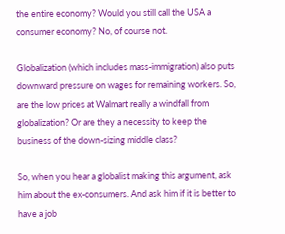the entire economy? Would you still call the USA a consumer economy? No, of course not.

Globalization (which includes mass-immigration) also puts downward pressure on wages for remaining workers. So, are the low prices at Walmart really a windfall from globalization? Or are they a necessity to keep the business of the down-sizing middle class?

So, when you hear a globalist making this argument, ask him about the ex-consumers. And ask him if it is better to have a job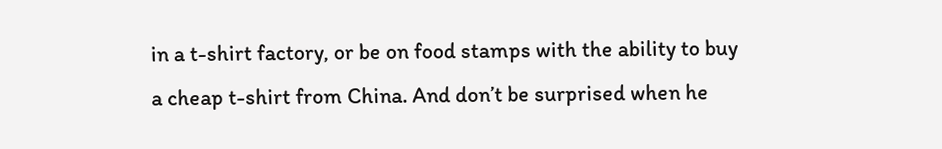in a t-shirt factory, or be on food stamps with the ability to buy a cheap t-shirt from China. And don’t be surprised when he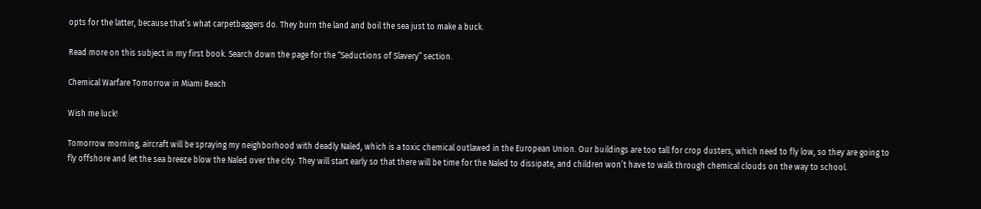opts for the latter, because that’s what carpetbaggers do. They burn the land and boil the sea just to make a buck.

Read more on this subject in my first book. Search down the page for the “Seductions of Slavery” section.

Chemical Warfare Tomorrow in Miami Beach

Wish me luck!

Tomorrow morning, aircraft will be spraying my neighborhood with deadly Naled, which is a toxic chemical outlawed in the European Union. Our buildings are too tall for crop dusters, which need to fly low, so they are going to fly offshore and let the sea breeze blow the Naled over the city. They will start early so that there will be time for the Naled to dissipate, and children won’t have to walk through chemical clouds on the way to school.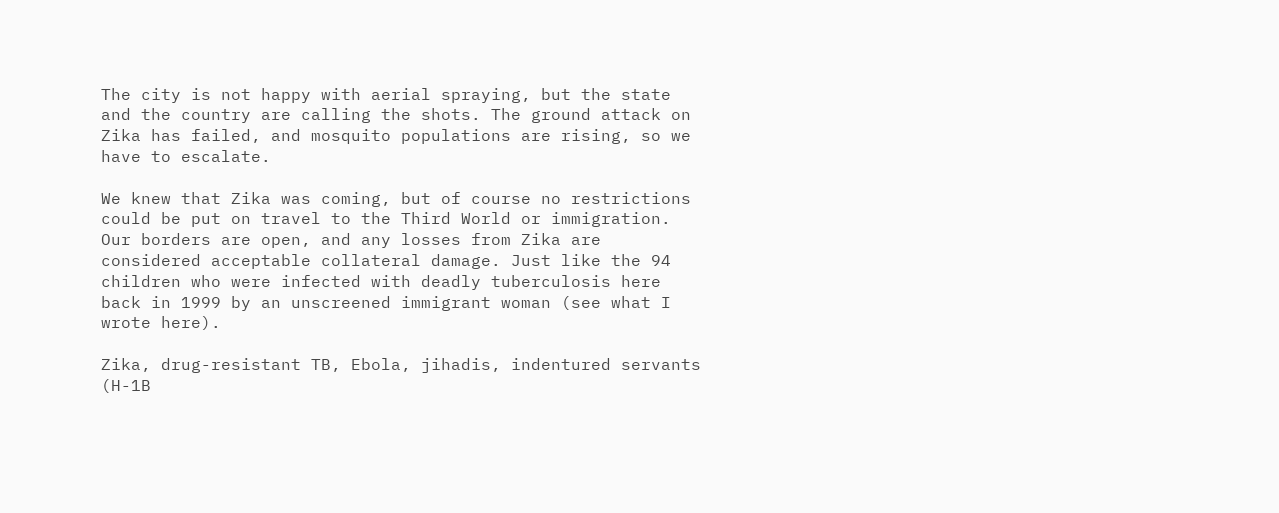The city is not happy with aerial spraying, but the state and the country are calling the shots. The ground attack on Zika has failed, and mosquito populations are rising, so we have to escalate.

We knew that Zika was coming, but of course no restrictions could be put on travel to the Third World or immigration. Our borders are open, and any losses from Zika are considered acceptable collateral damage. Just like the 94 children who were infected with deadly tuberculosis here back in 1999 by an unscreened immigrant woman (see what I wrote here).

Zika, drug-resistant TB, Ebola, jihadis, indentured servants (H-1B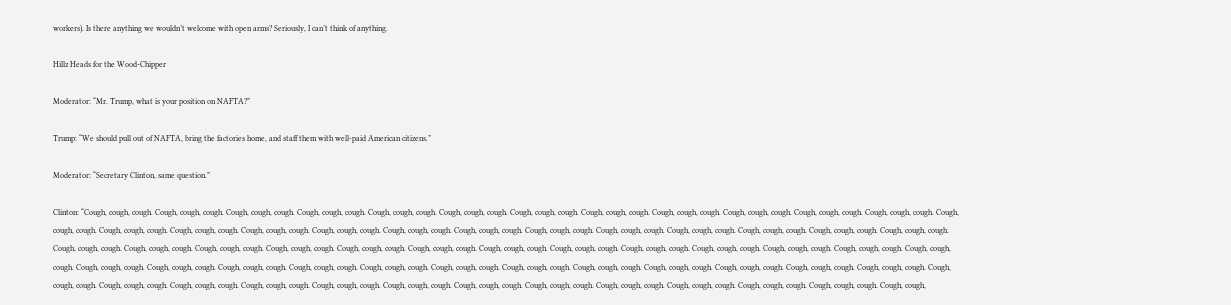workers). Is there anything we wouldn’t welcome with open arms? Seriously, I can’t think of anything.

Hillz Heads for the Wood-Chipper

Moderator: “Mr. Trump, what is your position on NAFTA?”

Trump: “We should pull out of NAFTA, bring the factories home, and staff them with well-paid American citizens.”

Moderator: “Secretary Clinton, same question.”

Clinton: “Cough, cough, cough. Cough, cough, cough. Cough, cough, cough. Cough, cough, cough. Cough, cough, cough. Cough, cough, cough. Cough, cough, cough. Cough, cough, cough. Cough, cough, cough. Cough, cough, cough. Cough, cough, cough. Cough, cough, cough. Cough, cough, cough. Cough, cough, cough. Cough, cough, cough. Cough, cough, cough. Cough, cough, cough. Cough, cough, cough. Cough, cough, cough. Cough, cough, cough. Cough, cough, cough. Cough, cough, cough. Cough, cough, cough. Cough, cough, cough. Cough, cough, cough. Cough, cough, cough. Cough, cough, cough. Cough, cough, cough. Cough, cough, cough. Cough, cough, cough. Cough, cough, cough. Cough, cough, cough. Cough, cough, cough. Cough, cough, cough. Cough, cough, cough. Cough, cough, cough. Cough, cough, cough. Cough, cough, cough. Cough, cough, cough. Cough, cough, cough. Cough, cough, cough. Cough, cough, cough. Cough, cough, cough. Cough, cough, cough. Cough, cough, cough. Cough, cough, cough. Cough, cough, cough. Cough, cough, cough. Cough, cough, cough. Cough, cough, cough. Cough, cough, cough. Cough, cough, cough. Cough, cough, cough. Cough, cough, cough. Cough, cough, cough. Cough, cough, cough. Cough, cough, cough. Cough, cough, cough. Cough, cough, cough. Cough, cough, cough. Cough, cough, cough. Cough, cough, cough. Cough, cough,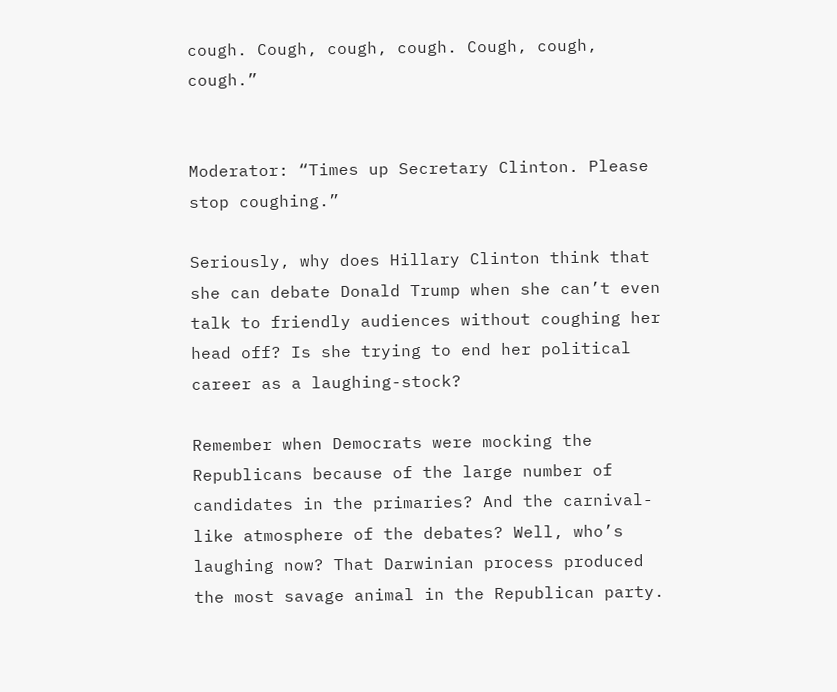cough. Cough, cough, cough. Cough, cough, cough.”


Moderator: “Times up Secretary Clinton. Please stop coughing.”

Seriously, why does Hillary Clinton think that she can debate Donald Trump when she can’t even talk to friendly audiences without coughing her head off? Is she trying to end her political career as a laughing-stock?

Remember when Democrats were mocking the Republicans because of the large number of candidates in the primaries? And the carnival-like atmosphere of the debates? Well, who’s laughing now? That Darwinian process produced the most savage animal in the Republican party.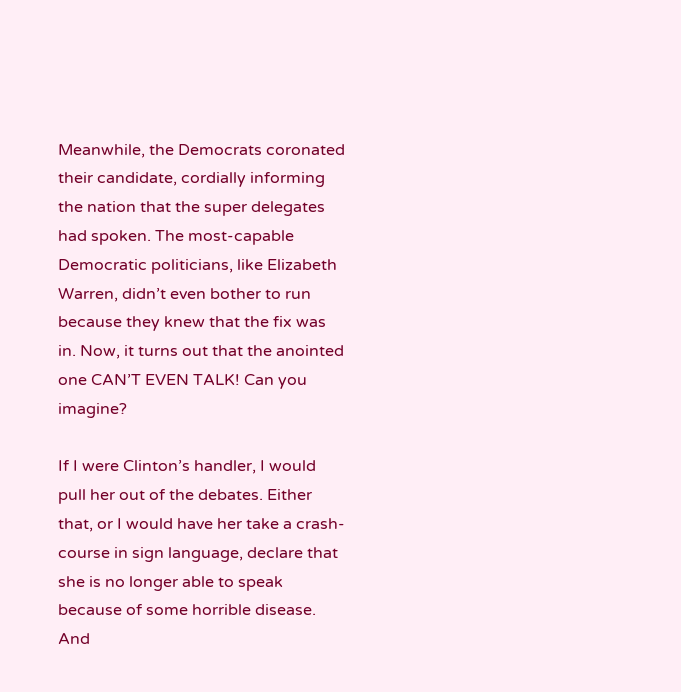Meanwhile, the Democrats coronated their candidate, cordially informing the nation that the super delegates had spoken. The most-capable Democratic politicians, like Elizabeth Warren, didn’t even bother to run because they knew that the fix was in. Now, it turns out that the anointed one CAN’T EVEN TALK! Can you imagine?

If I were Clinton’s handler, I would pull her out of the debates. Either that, or I would have her take a crash-course in sign language, declare that she is no longer able to speak because of some horrible disease. And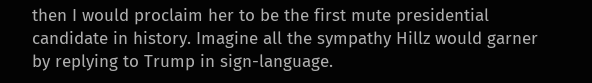then I would proclaim her to be the first mute presidential candidate in history. Imagine all the sympathy Hillz would garner by replying to Trump in sign-language.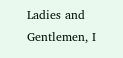Ladies and Gentlemen, I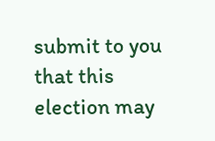submit to you that this election may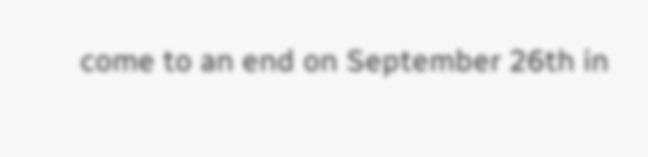come to an end on September 26th in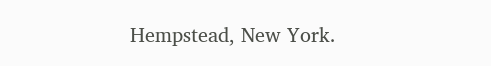Hempstead, New York.